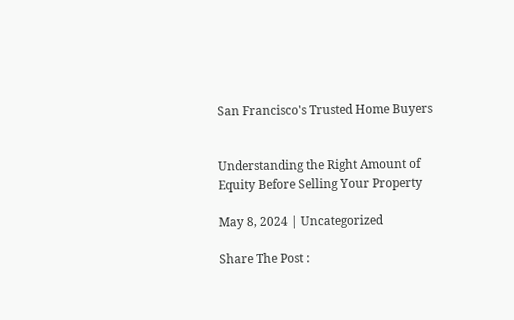San Francisco's Trusted Home Buyers


Understanding the Right Amount of Equity Before Selling Your Property

May 8, 2024 | Uncategorized

Share The Post :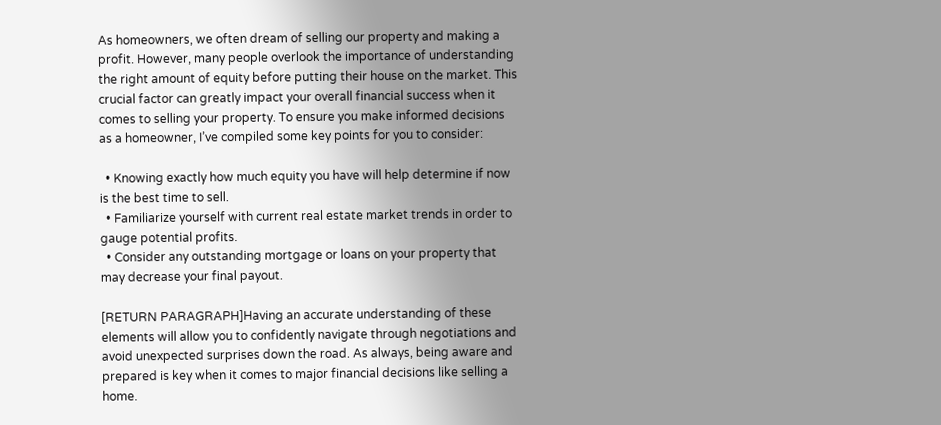As homeowners, we often dream of selling our property and making a profit. However, many people overlook the importance of understanding the right amount of equity before putting their house on the market. This crucial factor can greatly impact your overall financial success when it comes to selling your property. To ensure you make informed decisions as a homeowner, I’ve compiled some key points for you to consider:

  • Knowing exactly how much equity you have will help determine if now is the best time to sell.
  • Familiarize yourself with current real estate market trends in order to gauge potential profits.
  • Consider any outstanding mortgage or loans on your property that may decrease your final payout.

[RETURN PARAGRAPH]Having an accurate understanding of these elements will allow you to confidently navigate through negotiations and avoid unexpected surprises down the road. As always, being aware and prepared is key when it comes to major financial decisions like selling a home.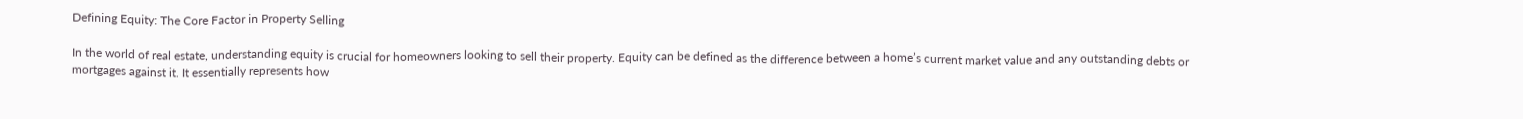Defining Equity: The Core Factor in Property Selling

In the world of real estate, understanding equity is crucial for homeowners looking to sell their property. Equity can be defined as the difference between a home’s current market value and any outstanding debts or mortgages against it. It essentially represents how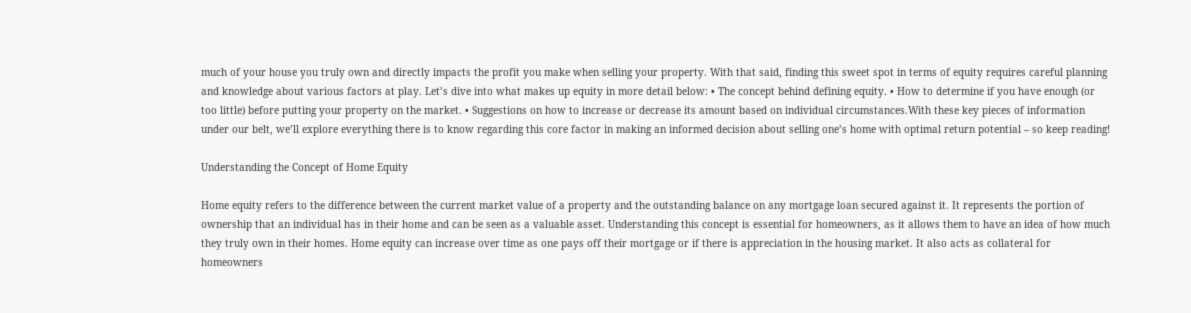much of your house you truly own and directly impacts the profit you make when selling your property. With that said, finding this sweet spot in terms of equity requires careful planning and knowledge about various factors at play. Let’s dive into what makes up equity in more detail below: • The concept behind defining equity. • How to determine if you have enough (or too little) before putting your property on the market. • Suggestions on how to increase or decrease its amount based on individual circumstances.With these key pieces of information under our belt, we’ll explore everything there is to know regarding this core factor in making an informed decision about selling one’s home with optimal return potential – so keep reading!

Understanding the Concept of Home Equity

Home equity refers to the difference between the current market value of a property and the outstanding balance on any mortgage loan secured against it. It represents the portion of ownership that an individual has in their home and can be seen as a valuable asset. Understanding this concept is essential for homeowners, as it allows them to have an idea of how much they truly own in their homes. Home equity can increase over time as one pays off their mortgage or if there is appreciation in the housing market. It also acts as collateral for homeowners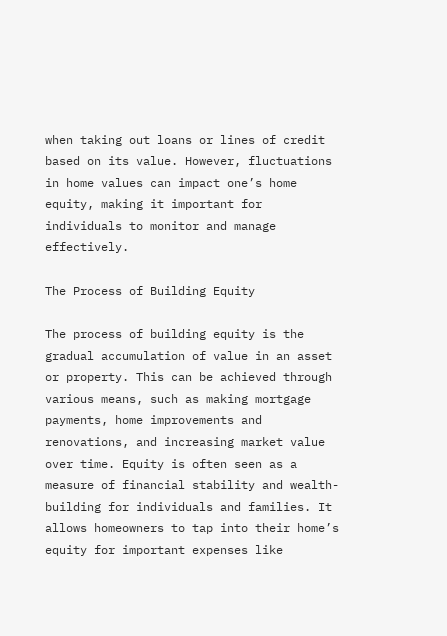when taking out loans or lines of credit based on its value. However, fluctuations in home values can impact one’s home equity, making it important for individuals to monitor and manage effectively.

The Process of Building Equity

The process of building equity is the gradual accumulation of value in an asset or property. This can be achieved through various means, such as making mortgage payments, home improvements and renovations, and increasing market value over time. Equity is often seen as a measure of financial stability and wealth-building for individuals and families. It allows homeowners to tap into their home’s equity for important expenses like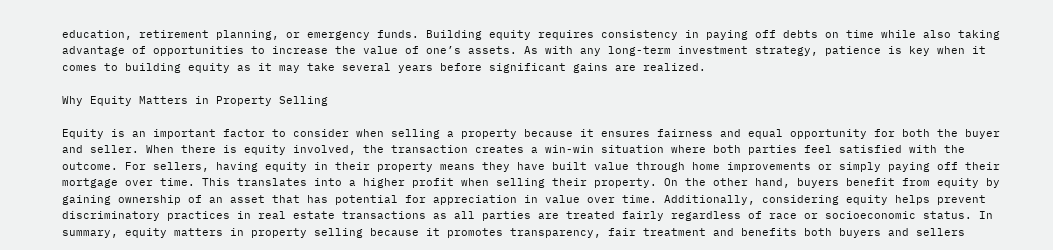education, retirement planning, or emergency funds. Building equity requires consistency in paying off debts on time while also taking advantage of opportunities to increase the value of one’s assets. As with any long-term investment strategy, patience is key when it comes to building equity as it may take several years before significant gains are realized.

Why Equity Matters in Property Selling

Equity is an important factor to consider when selling a property because it ensures fairness and equal opportunity for both the buyer and seller. When there is equity involved, the transaction creates a win-win situation where both parties feel satisfied with the outcome. For sellers, having equity in their property means they have built value through home improvements or simply paying off their mortgage over time. This translates into a higher profit when selling their property. On the other hand, buyers benefit from equity by gaining ownership of an asset that has potential for appreciation in value over time. Additionally, considering equity helps prevent discriminatory practices in real estate transactions as all parties are treated fairly regardless of race or socioeconomic status. In summary, equity matters in property selling because it promotes transparency, fair treatment and benefits both buyers and sellers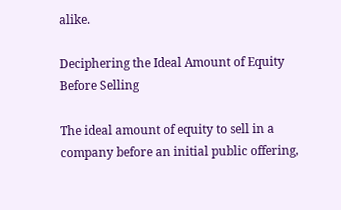alike.

Deciphering the Ideal Amount of Equity Before Selling

The ideal amount of equity to sell in a company before an initial public offering,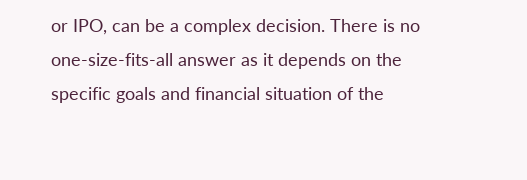or IPO, can be a complex decision. There is no one-size-fits-all answer as it depends on the specific goals and financial situation of the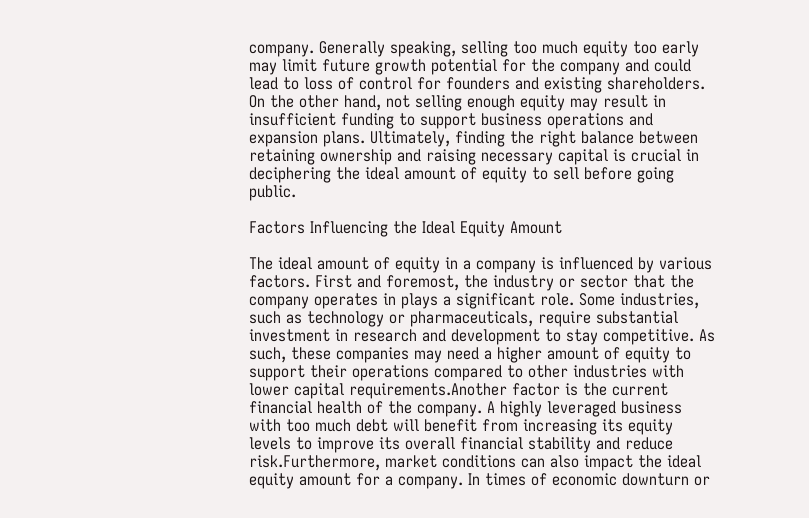company. Generally speaking, selling too much equity too early may limit future growth potential for the company and could lead to loss of control for founders and existing shareholders. On the other hand, not selling enough equity may result in insufficient funding to support business operations and expansion plans. Ultimately, finding the right balance between retaining ownership and raising necessary capital is crucial in deciphering the ideal amount of equity to sell before going public.

Factors Influencing the Ideal Equity Amount

The ideal amount of equity in a company is influenced by various factors. First and foremost, the industry or sector that the company operates in plays a significant role. Some industries, such as technology or pharmaceuticals, require substantial investment in research and development to stay competitive. As such, these companies may need a higher amount of equity to support their operations compared to other industries with lower capital requirements.Another factor is the current financial health of the company. A highly leveraged business with too much debt will benefit from increasing its equity levels to improve its overall financial stability and reduce risk.Furthermore, market conditions can also impact the ideal equity amount for a company. In times of economic downturn or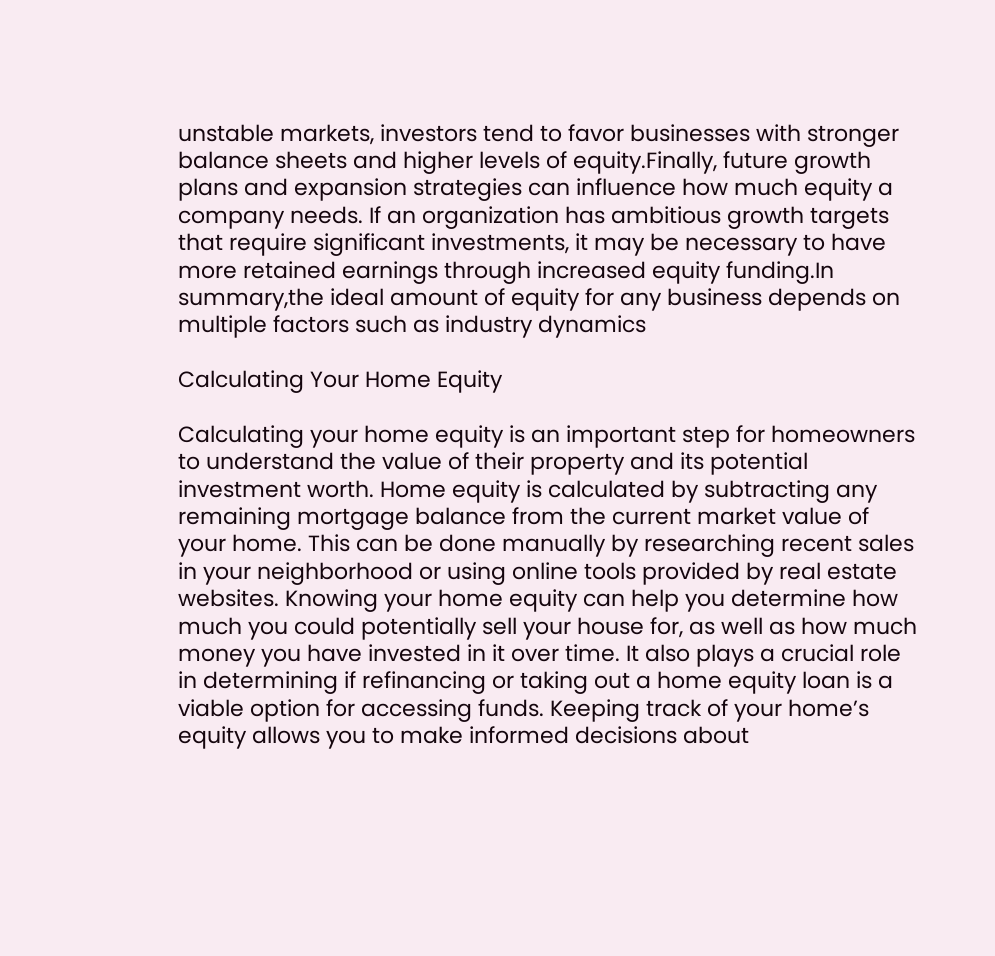unstable markets, investors tend to favor businesses with stronger balance sheets and higher levels of equity.Finally, future growth plans and expansion strategies can influence how much equity a company needs. If an organization has ambitious growth targets that require significant investments, it may be necessary to have more retained earnings through increased equity funding.In summary,the ideal amount of equity for any business depends on multiple factors such as industry dynamics

Calculating Your Home Equity

Calculating your home equity is an important step for homeowners to understand the value of their property and its potential investment worth. Home equity is calculated by subtracting any remaining mortgage balance from the current market value of your home. This can be done manually by researching recent sales in your neighborhood or using online tools provided by real estate websites. Knowing your home equity can help you determine how much you could potentially sell your house for, as well as how much money you have invested in it over time. It also plays a crucial role in determining if refinancing or taking out a home equity loan is a viable option for accessing funds. Keeping track of your home’s equity allows you to make informed decisions about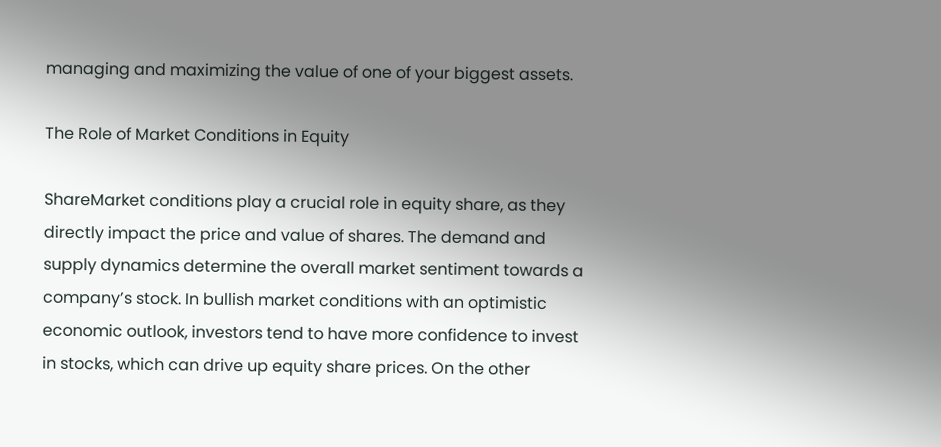managing and maximizing the value of one of your biggest assets.

The Role of Market Conditions in Equity

ShareMarket conditions play a crucial role in equity share, as they directly impact the price and value of shares. The demand and supply dynamics determine the overall market sentiment towards a company’s stock. In bullish market conditions with an optimistic economic outlook, investors tend to have more confidence to invest in stocks, which can drive up equity share prices. On the other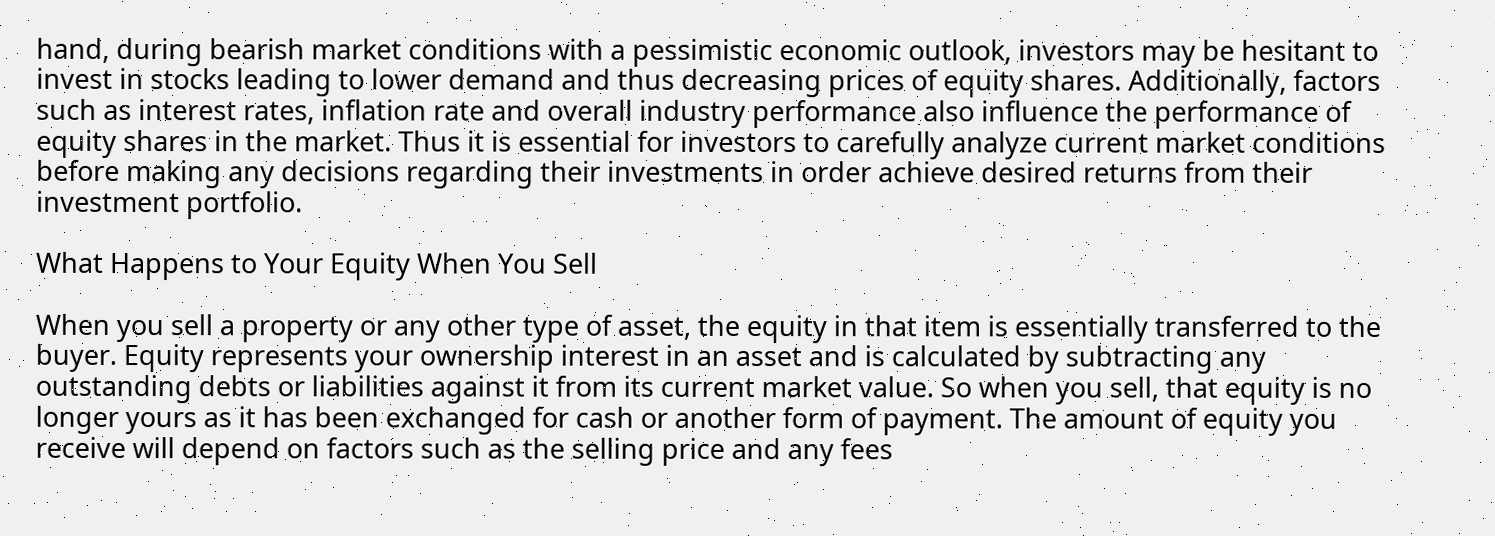hand, during bearish market conditions with a pessimistic economic outlook, investors may be hesitant to invest in stocks leading to lower demand and thus decreasing prices of equity shares. Additionally, factors such as interest rates, inflation rate and overall industry performance also influence the performance of equity shares in the market. Thus it is essential for investors to carefully analyze current market conditions before making any decisions regarding their investments in order achieve desired returns from their investment portfolio.

What Happens to Your Equity When You Sell

When you sell a property or any other type of asset, the equity in that item is essentially transferred to the buyer. Equity represents your ownership interest in an asset and is calculated by subtracting any outstanding debts or liabilities against it from its current market value. So when you sell, that equity is no longer yours as it has been exchanged for cash or another form of payment. The amount of equity you receive will depend on factors such as the selling price and any fees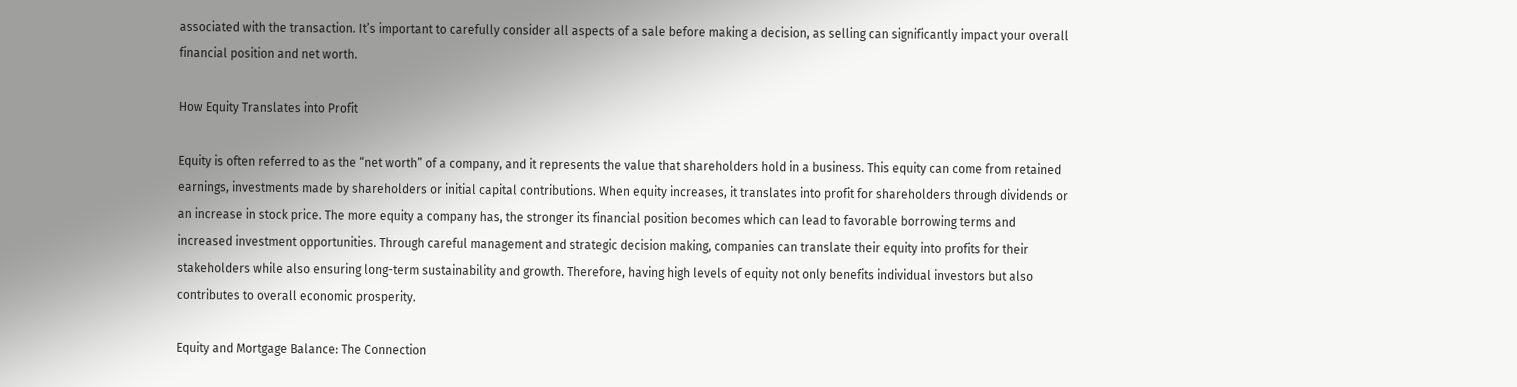associated with the transaction. It’s important to carefully consider all aspects of a sale before making a decision, as selling can significantly impact your overall financial position and net worth.

How Equity Translates into Profit

Equity is often referred to as the “net worth” of a company, and it represents the value that shareholders hold in a business. This equity can come from retained earnings, investments made by shareholders or initial capital contributions. When equity increases, it translates into profit for shareholders through dividends or an increase in stock price. The more equity a company has, the stronger its financial position becomes which can lead to favorable borrowing terms and increased investment opportunities. Through careful management and strategic decision making, companies can translate their equity into profits for their stakeholders while also ensuring long-term sustainability and growth. Therefore, having high levels of equity not only benefits individual investors but also contributes to overall economic prosperity.

Equity and Mortgage Balance: The Connection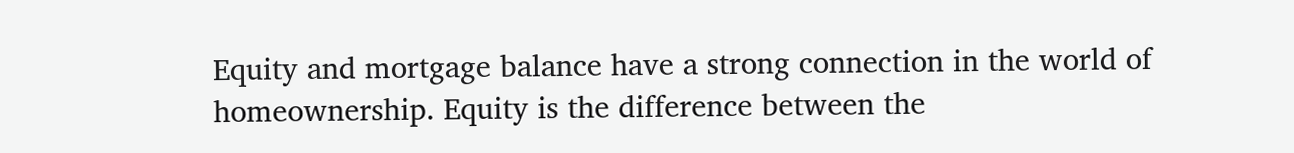Equity and mortgage balance have a strong connection in the world of homeownership. Equity is the difference between the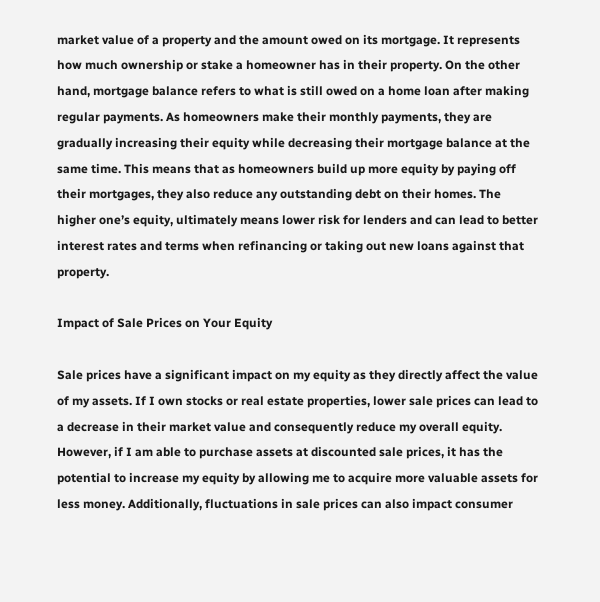market value of a property and the amount owed on its mortgage. It represents how much ownership or stake a homeowner has in their property. On the other hand, mortgage balance refers to what is still owed on a home loan after making regular payments. As homeowners make their monthly payments, they are gradually increasing their equity while decreasing their mortgage balance at the same time. This means that as homeowners build up more equity by paying off their mortgages, they also reduce any outstanding debt on their homes. The higher one’s equity, ultimately means lower risk for lenders and can lead to better interest rates and terms when refinancing or taking out new loans against that property.

Impact of Sale Prices on Your Equity

Sale prices have a significant impact on my equity as they directly affect the value of my assets. If I own stocks or real estate properties, lower sale prices can lead to a decrease in their market value and consequently reduce my overall equity. However, if I am able to purchase assets at discounted sale prices, it has the potential to increase my equity by allowing me to acquire more valuable assets for less money. Additionally, fluctuations in sale prices can also impact consumer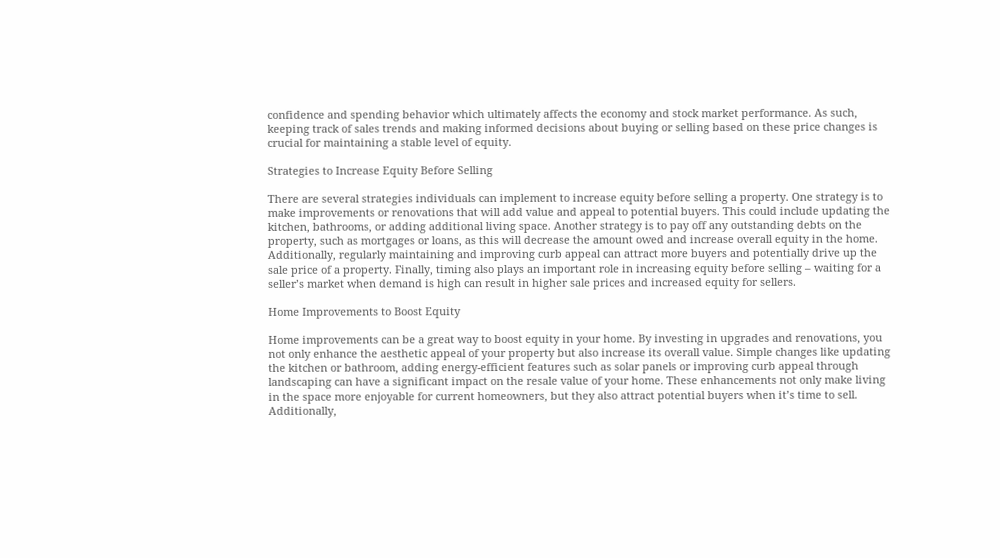confidence and spending behavior which ultimately affects the economy and stock market performance. As such, keeping track of sales trends and making informed decisions about buying or selling based on these price changes is crucial for maintaining a stable level of equity.

Strategies to Increase Equity Before Selling

There are several strategies individuals can implement to increase equity before selling a property. One strategy is to make improvements or renovations that will add value and appeal to potential buyers. This could include updating the kitchen, bathrooms, or adding additional living space. Another strategy is to pay off any outstanding debts on the property, such as mortgages or loans, as this will decrease the amount owed and increase overall equity in the home. Additionally, regularly maintaining and improving curb appeal can attract more buyers and potentially drive up the sale price of a property. Finally, timing also plays an important role in increasing equity before selling – waiting for a seller’s market when demand is high can result in higher sale prices and increased equity for sellers.

Home Improvements to Boost Equity

Home improvements can be a great way to boost equity in your home. By investing in upgrades and renovations, you not only enhance the aesthetic appeal of your property but also increase its overall value. Simple changes like updating the kitchen or bathroom, adding energy-efficient features such as solar panels or improving curb appeal through landscaping can have a significant impact on the resale value of your home. These enhancements not only make living in the space more enjoyable for current homeowners, but they also attract potential buyers when it’s time to sell. Additionally,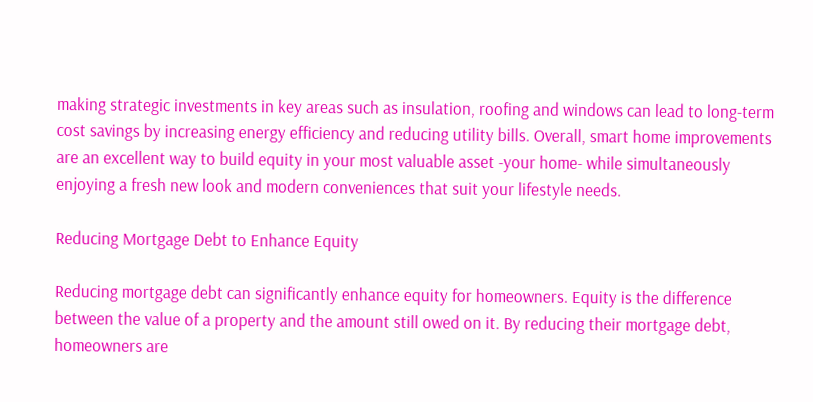making strategic investments in key areas such as insulation, roofing and windows can lead to long-term cost savings by increasing energy efficiency and reducing utility bills. Overall, smart home improvements are an excellent way to build equity in your most valuable asset -your home- while simultaneously enjoying a fresh new look and modern conveniences that suit your lifestyle needs.

Reducing Mortgage Debt to Enhance Equity

Reducing mortgage debt can significantly enhance equity for homeowners. Equity is the difference between the value of a property and the amount still owed on it. By reducing their mortgage debt, homeowners are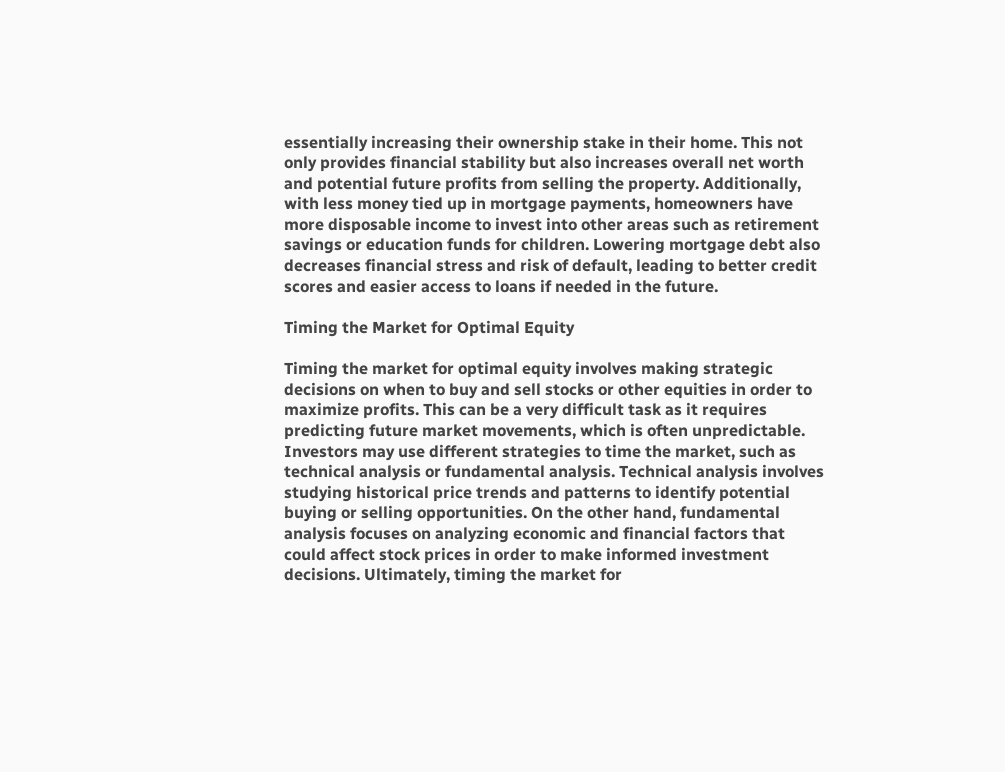essentially increasing their ownership stake in their home. This not only provides financial stability but also increases overall net worth and potential future profits from selling the property. Additionally, with less money tied up in mortgage payments, homeowners have more disposable income to invest into other areas such as retirement savings or education funds for children. Lowering mortgage debt also decreases financial stress and risk of default, leading to better credit scores and easier access to loans if needed in the future.

Timing the Market for Optimal Equity

Timing the market for optimal equity involves making strategic decisions on when to buy and sell stocks or other equities in order to maximize profits. This can be a very difficult task as it requires predicting future market movements, which is often unpredictable. Investors may use different strategies to time the market, such as technical analysis or fundamental analysis. Technical analysis involves studying historical price trends and patterns to identify potential buying or selling opportunities. On the other hand, fundamental analysis focuses on analyzing economic and financial factors that could affect stock prices in order to make informed investment decisions. Ultimately, timing the market for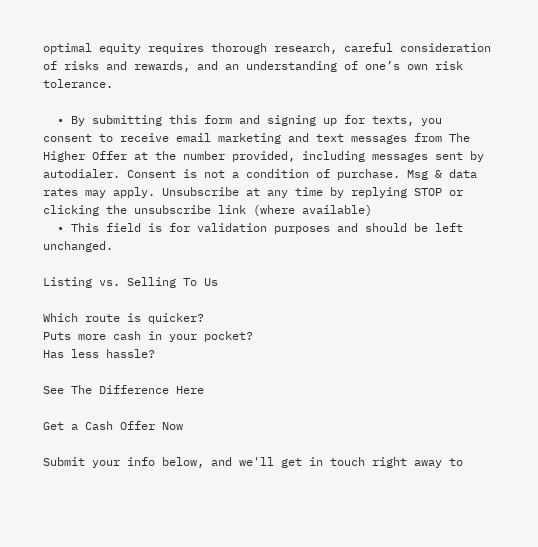optimal equity requires thorough research, careful consideration of risks and rewards, and an understanding of one’s own risk tolerance.

  • By submitting this form and signing up for texts, you consent to receive email marketing and text messages from The Higher Offer at the number provided, including messages sent by autodialer. Consent is not a condition of purchase. Msg & data rates may apply. Unsubscribe at any time by replying STOP or clicking the unsubscribe link (where available)
  • This field is for validation purposes and should be left unchanged.

Listing vs. Selling To Us

Which route is quicker?
Puts more cash in your pocket?
Has less hassle?

See The Difference Here

Get a Cash Offer Now

Submit your info below, and we'll get in touch right away to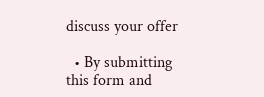discuss your offer

  • By submitting this form and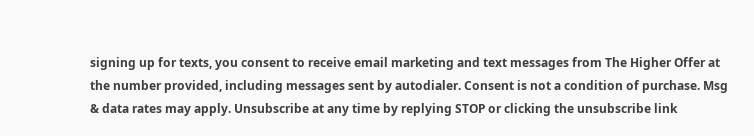signing up for texts, you consent to receive email marketing and text messages from The Higher Offer at the number provided, including messages sent by autodialer. Consent is not a condition of purchase. Msg & data rates may apply. Unsubscribe at any time by replying STOP or clicking the unsubscribe link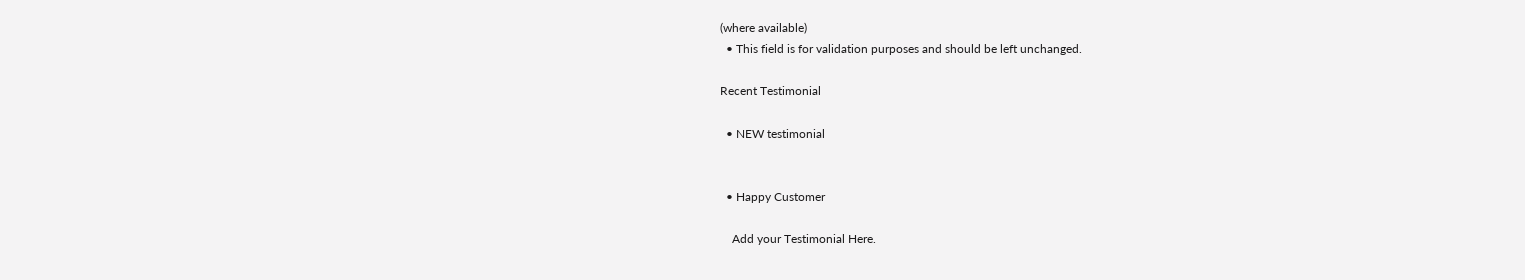(where available)
  • This field is for validation purposes and should be left unchanged.

Recent Testimonial

  • NEW testimonial


  • Happy Customer

    Add your Testimonial Here.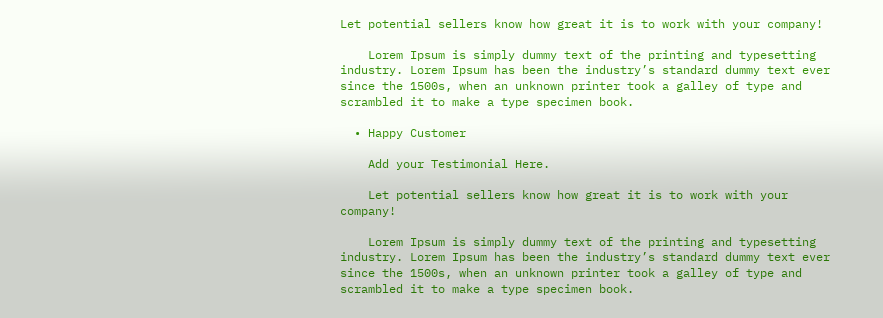Let potential sellers know how great it is to work with your company!

    Lorem Ipsum is simply dummy text of the printing and typesetting industry. Lorem Ipsum has been the industry’s standard dummy text ever since the 1500s, when an unknown printer took a galley of type and scrambled it to make a type specimen book.

  • Happy Customer

    Add your Testimonial Here.

    Let potential sellers know how great it is to work with your company!

    Lorem Ipsum is simply dummy text of the printing and typesetting industry. Lorem Ipsum has been the industry’s standard dummy text ever since the 1500s, when an unknown printer took a galley of type and scrambled it to make a type specimen book.